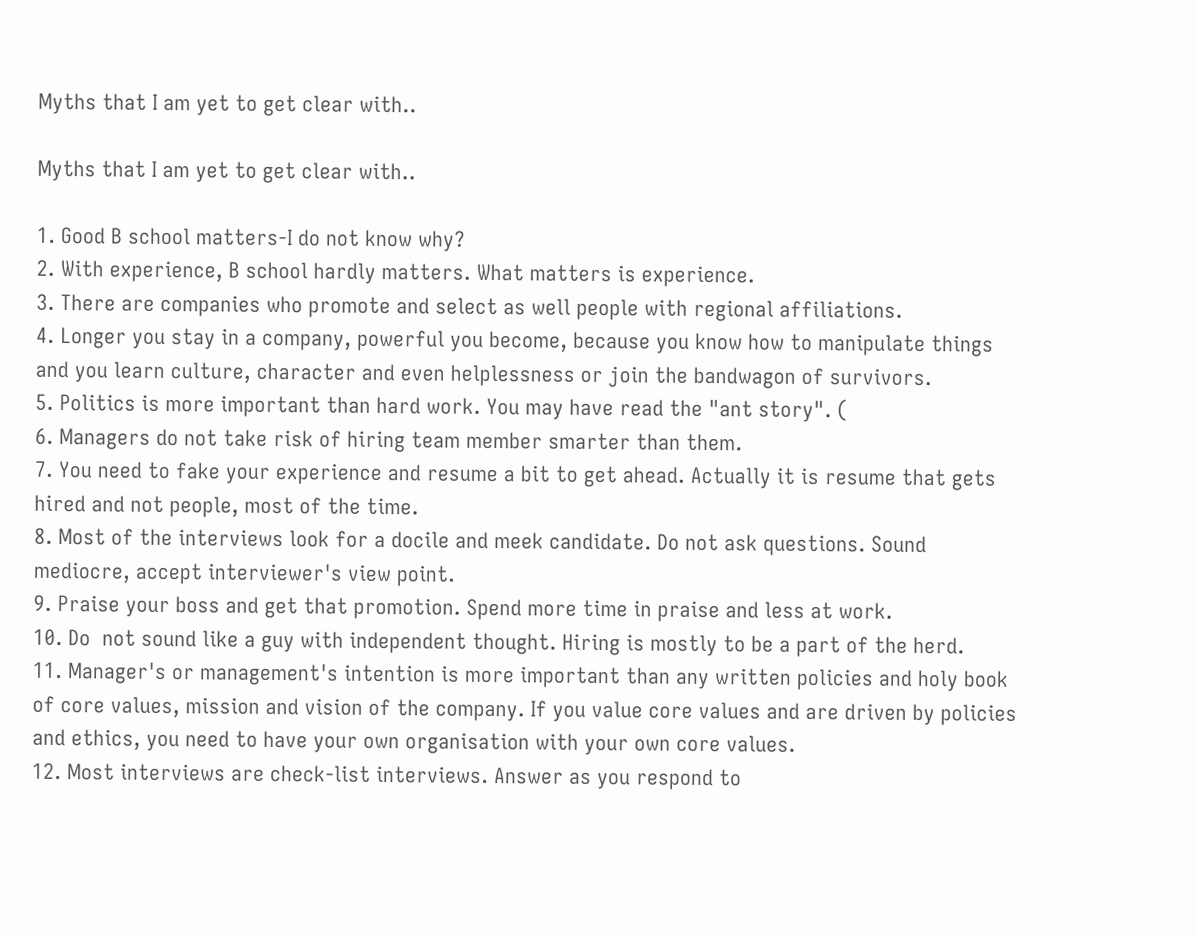Myths that I am yet to get clear with..

Myths that I am yet to get clear with..

1. Good B school matters-I do not know why?
2. With experience, B school hardly matters. What matters is experience.
3. There are companies who promote and select as well people with regional affiliations.
4. Longer you stay in a company, powerful you become, because you know how to manipulate things and you learn culture, character and even helplessness or join the bandwagon of survivors.
5. Politics is more important than hard work. You may have read the "ant story". (
6. Managers do not take risk of hiring team member smarter than them.
7. You need to fake your experience and resume a bit to get ahead. Actually it is resume that gets hired and not people, most of the time.
8. Most of the interviews look for a docile and meek candidate. Do not ask questions. Sound mediocre, accept interviewer's view point.
9. Praise your boss and get that promotion. Spend more time in praise and less at work.
10. Do  not sound like a guy with independent thought. Hiring is mostly to be a part of the herd.
11. Manager's or management's intention is more important than any written policies and holy book of core values, mission and vision of the company. If you value core values and are driven by policies and ethics, you need to have your own organisation with your own core values.
12. Most interviews are check-list interviews. Answer as you respond to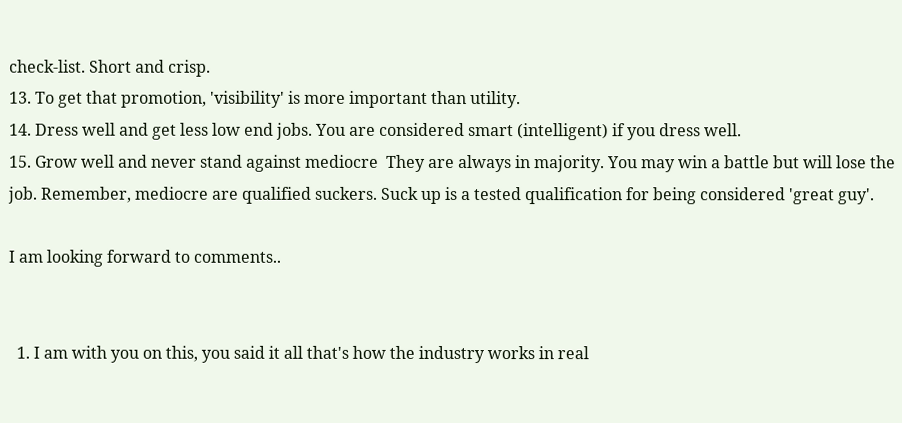check-list. Short and crisp.
13. To get that promotion, 'visibility' is more important than utility.
14. Dress well and get less low end jobs. You are considered smart (intelligent) if you dress well.
15. Grow well and never stand against mediocre  They are always in majority. You may win a battle but will lose the job. Remember, mediocre are qualified suckers. Suck up is a tested qualification for being considered 'great guy'.

I am looking forward to comments..


  1. I am with you on this, you said it all that's how the industry works in real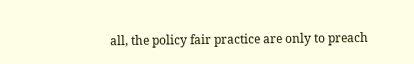all, the policy fair practice are only to preach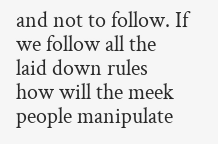and not to follow. If we follow all the laid down rules how will the meek people manipulate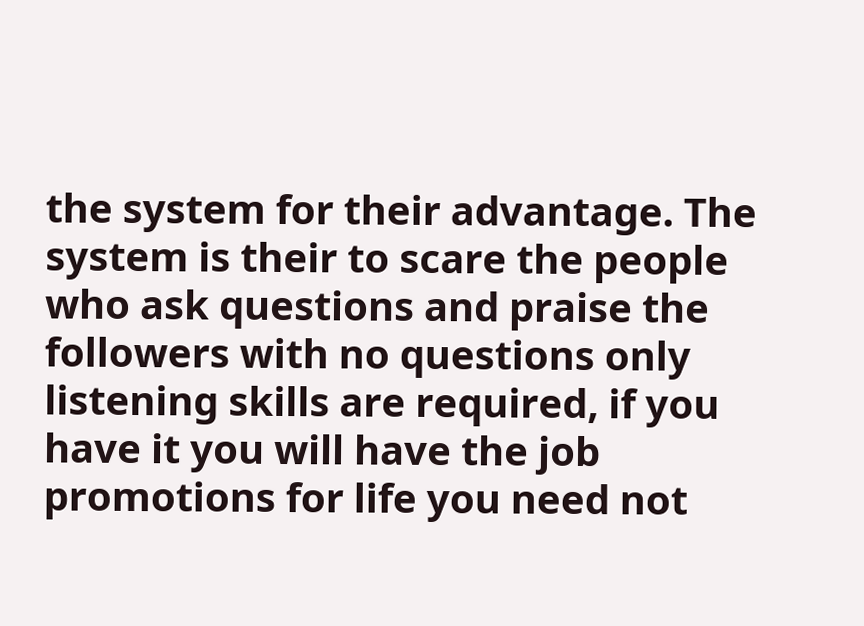the system for their advantage. The system is their to scare the people who ask questions and praise the followers with no questions only listening skills are required, if you have it you will have the job promotions for life you need not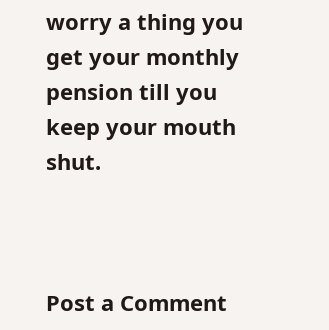worry a thing you get your monthly pension till you keep your mouth shut.



Post a Comment